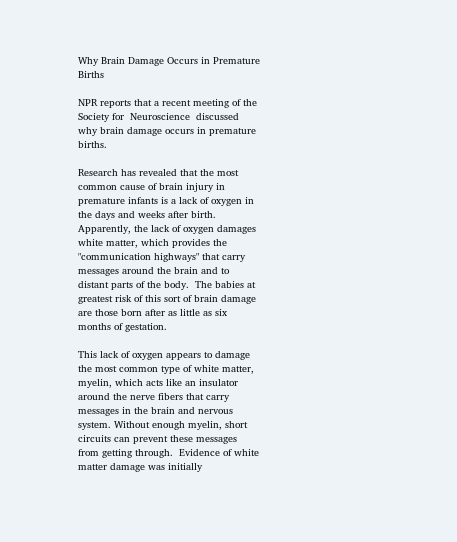Why Brain Damage Occurs in Premature Births

NPR reports that a recent meeting of the Society for  Neuroscience  discussed why brain damage occurs in premature births.

Research has revealed that the most common cause of brain injury in premature infants is a lack of oxygen in the days and weeks after birth.  Apparently, the lack of oxygen damages white matter, which provides the "communication highways" that carry messages around the brain and to distant parts of the body.  The babies at greatest risk of this sort of brain damage are those born after as little as six months of gestation.

This lack of oxygen appears to damage the most common type of white matter, myelin, which acts like an insulator around the nerve fibers that carry messages in the brain and nervous system. Without enough myelin, short circuits can prevent these messages from getting through.  Evidence of white matter damage was initially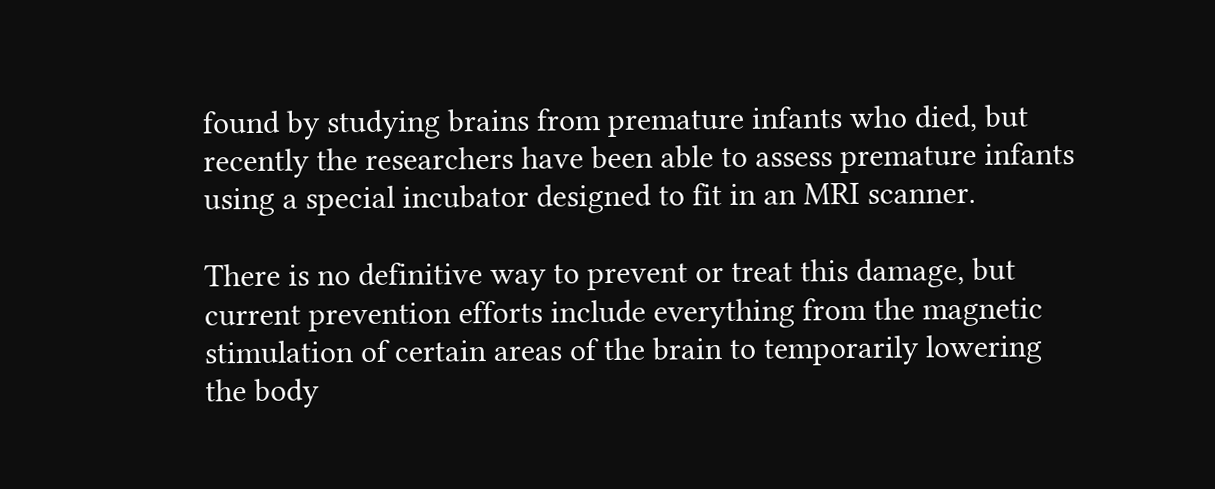found by studying brains from premature infants who died, but recently the researchers have been able to assess premature infants using a special incubator designed to fit in an MRI scanner.

There is no definitive way to prevent or treat this damage, but  current prevention efforts include everything from the magnetic stimulation of certain areas of the brain to temporarily lowering the body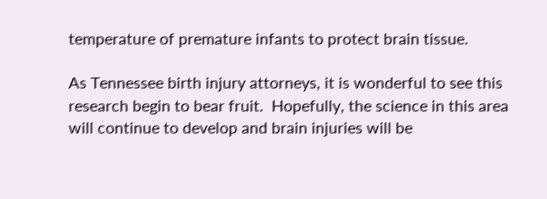temperature of premature infants to protect brain tissue.

As Tennessee birth injury attorneys, it is wonderful to see this research begin to bear fruit.  Hopefully, the science in this area will continue to develop and brain injuries will be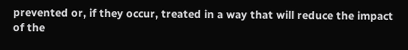prevented or, if they occur, treated in a way that will reduce the impact of the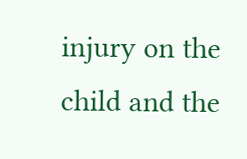injury on the child and the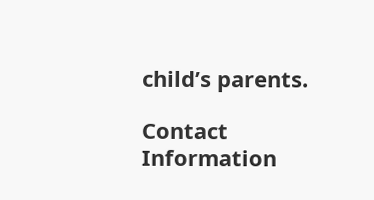child’s parents.

Contact Information